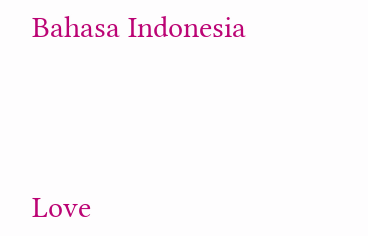Bahasa Indonesia




Love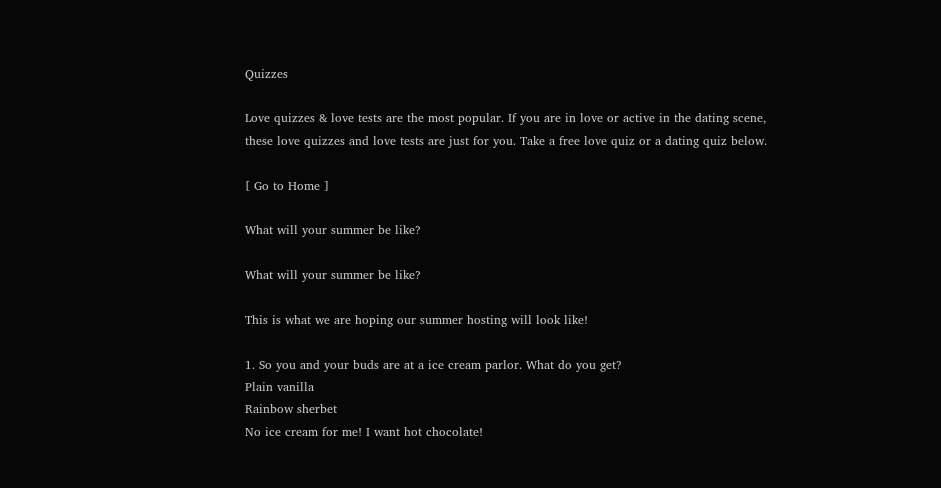Quizzes

Love quizzes & love tests are the most popular. If you are in love or active in the dating scene, these love quizzes and love tests are just for you. Take a free love quiz or a dating quiz below.

[ Go to Home ]

What will your summer be like?

What will your summer be like?

This is what we are hoping our summer hosting will look like!

1. So you and your buds are at a ice cream parlor. What do you get?
Plain vanilla
Rainbow sherbet
No ice cream for me! I want hot chocolate!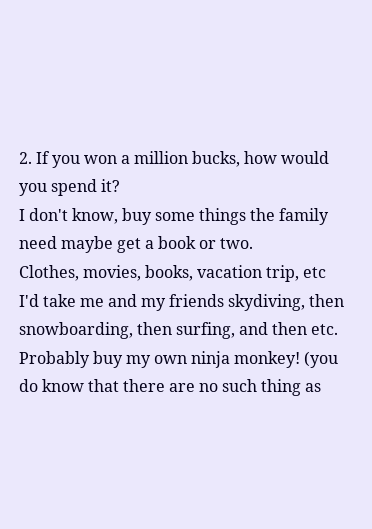2. If you won a million bucks, how would you spend it?
I don't know, buy some things the family need maybe get a book or two.
Clothes, movies, books, vacation trip, etc
I'd take me and my friends skydiving, then snowboarding, then surfing, and then etc.
Probably buy my own ninja monkey! (you do know that there are no such thing as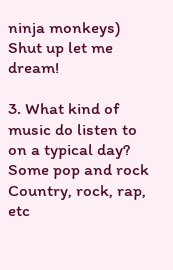ninja monkeys) Shut up let me dream!

3. What kind of music do listen to on a typical day?
Some pop and rock
Country, rock, rap, etc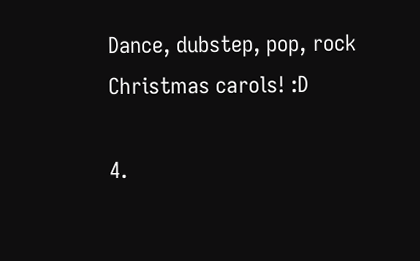Dance, dubstep, pop, rock
Christmas carols! :D

4.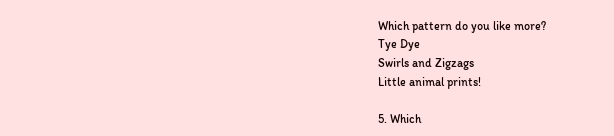Which pattern do you like more?
Tye Dye
Swirls and Zigzags
Little animal prints!

5. Which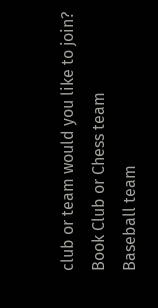club or team would you like to join?
Book Club or Chess team
Baseball team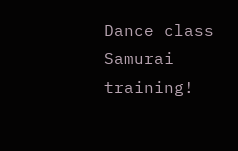Dance class
Samurai training!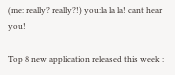(me: really? really?!) you:la la la! cant hear you!

Top 8 new application released this week :